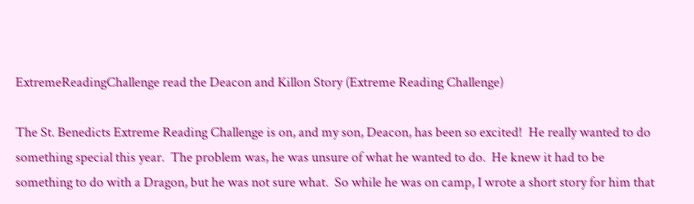ExtremeReadingChallenge read the Deacon and Killon Story (Extreme Reading Challenge)

The St. Benedicts Extreme Reading Challenge is on, and my son, Deacon, has been so excited!  He really wanted to do something special this year.  The problem was, he was unsure of what he wanted to do.  He knew it had to be something to do with a Dragon, but he was not sure what.  So while he was on camp, I wrote a short story for him that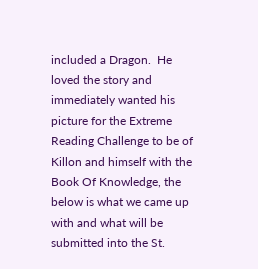included a Dragon.  He loved the story and immediately wanted his picture for the Extreme Reading Challenge to be of Killon and himself with the Book Of Knowledge, the below is what we came up with and what will be submitted into the St.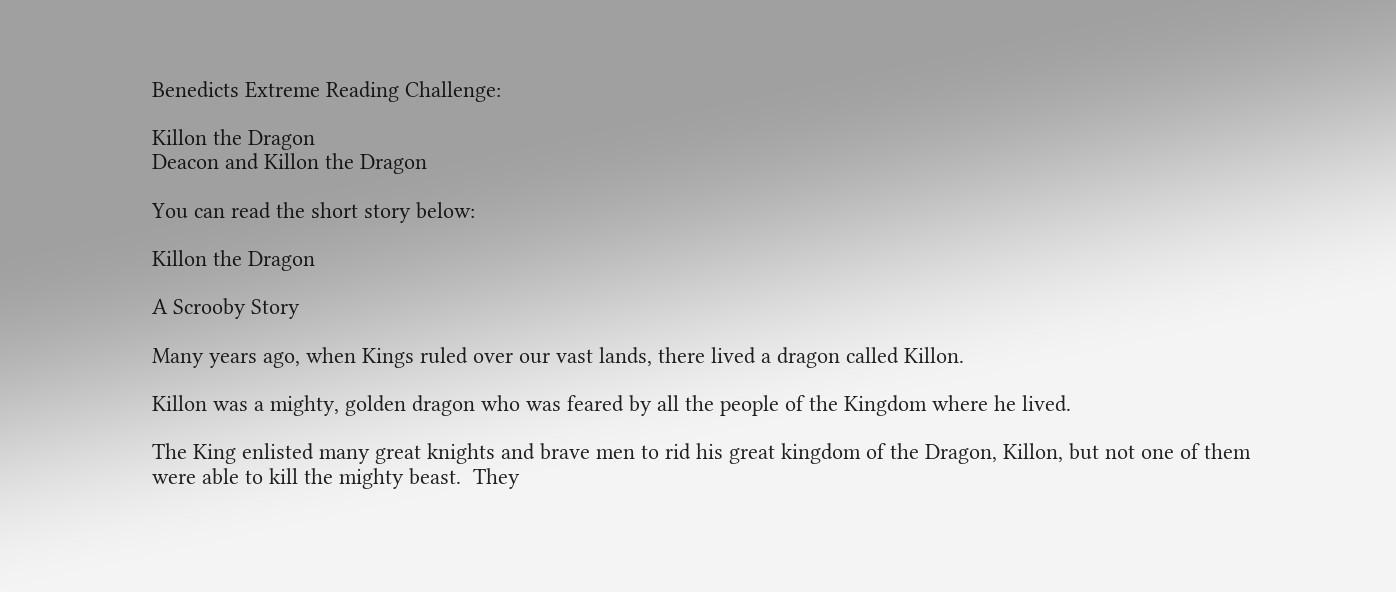Benedicts Extreme Reading Challenge:

Killon the Dragon
Deacon and Killon the Dragon

You can read the short story below:

Killon the Dragon

A Scrooby Story

Many years ago, when Kings ruled over our vast lands, there lived a dragon called Killon.

Killon was a mighty, golden dragon who was feared by all the people of the Kingdom where he lived.

The King enlisted many great knights and brave men to rid his great kingdom of the Dragon, Killon, but not one of them were able to kill the mighty beast.  They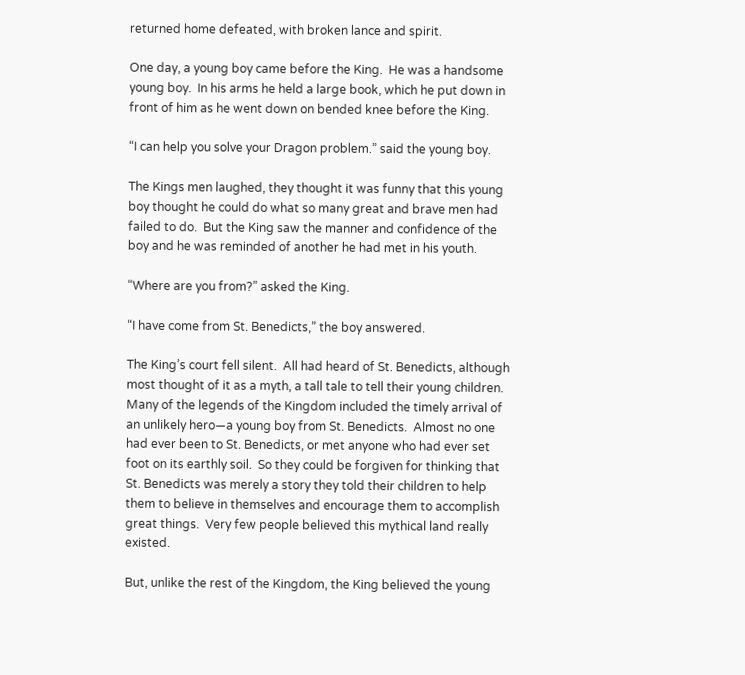returned home defeated, with broken lance and spirit.

One day, a young boy came before the King.  He was a handsome young boy.  In his arms he held a large book, which he put down in front of him as he went down on bended knee before the King.

“I can help you solve your Dragon problem.” said the young boy.

The Kings men laughed, they thought it was funny that this young boy thought he could do what so many great and brave men had failed to do.  But the King saw the manner and confidence of the boy and he was reminded of another he had met in his youth.

“Where are you from?” asked the King.

“I have come from St. Benedicts,” the boy answered.

The King’s court fell silent.  All had heard of St. Benedicts, although most thought of it as a myth, a tall tale to tell their young children.  Many of the legends of the Kingdom included the timely arrival of an unlikely hero—a young boy from St. Benedicts.  Almost no one had ever been to St. Benedicts, or met anyone who had ever set foot on its earthly soil.  So they could be forgiven for thinking that St. Benedicts was merely a story they told their children to help them to believe in themselves and encourage them to accomplish great things.  Very few people believed this mythical land really existed.

But, unlike the rest of the Kingdom, the King believed the young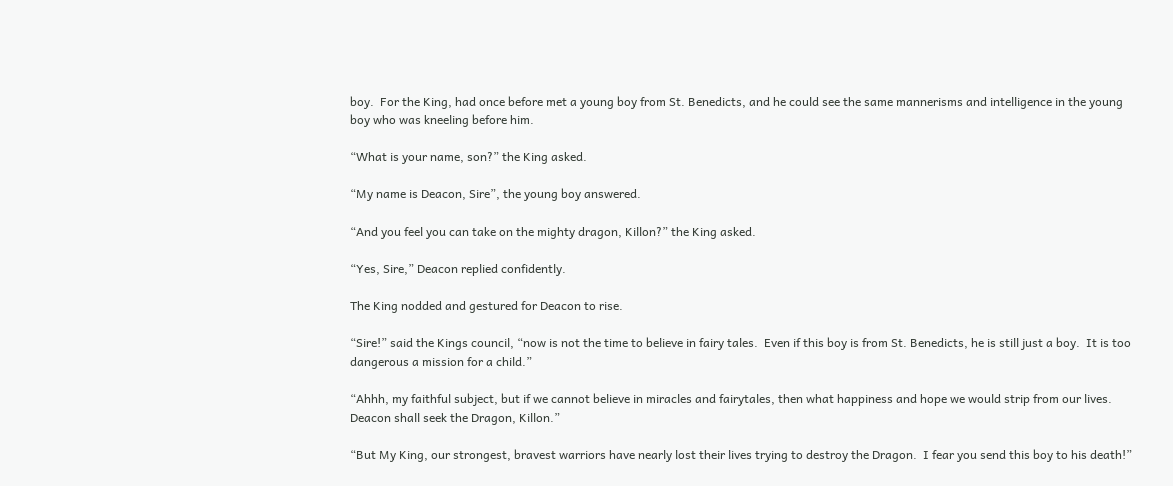boy.  For the King, had once before met a young boy from St. Benedicts, and he could see the same mannerisms and intelligence in the young boy who was kneeling before him.

“What is your name, son?” the King asked.

“My name is Deacon, Sire”, the young boy answered.

“And you feel you can take on the mighty dragon, Killon?” the King asked.

“Yes, Sire,” Deacon replied confidently.

The King nodded and gestured for Deacon to rise.

“Sire!” said the Kings council, “now is not the time to believe in fairy tales.  Even if this boy is from St. Benedicts, he is still just a boy.  It is too dangerous a mission for a child.”

“Ahhh, my faithful subject, but if we cannot believe in miracles and fairytales, then what happiness and hope we would strip from our lives.  Deacon shall seek the Dragon, Killon.”

“But My King, our strongest, bravest warriors have nearly lost their lives trying to destroy the Dragon.  I fear you send this boy to his death!”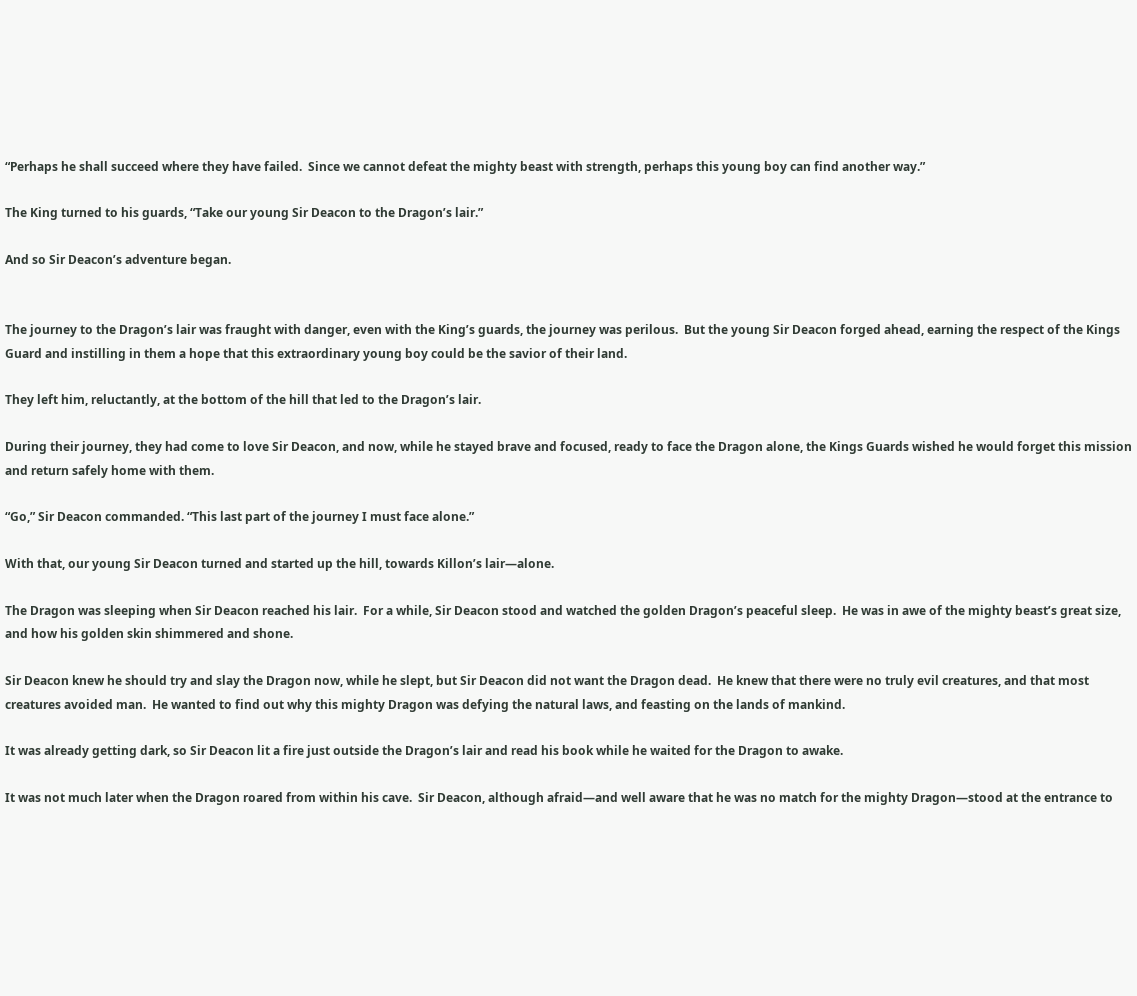“Perhaps he shall succeed where they have failed.  Since we cannot defeat the mighty beast with strength, perhaps this young boy can find another way.”

The King turned to his guards, “Take our young Sir Deacon to the Dragon’s lair.”

And so Sir Deacon’s adventure began.


The journey to the Dragon’s lair was fraught with danger, even with the King’s guards, the journey was perilous.  But the young Sir Deacon forged ahead, earning the respect of the Kings Guard and instilling in them a hope that this extraordinary young boy could be the savior of their land.

They left him, reluctantly, at the bottom of the hill that led to the Dragon’s lair.

During their journey, they had come to love Sir Deacon, and now, while he stayed brave and focused, ready to face the Dragon alone, the Kings Guards wished he would forget this mission and return safely home with them.

“Go,” Sir Deacon commanded. “This last part of the journey I must face alone.”

With that, our young Sir Deacon turned and started up the hill, towards Killon’s lair—alone.

The Dragon was sleeping when Sir Deacon reached his lair.  For a while, Sir Deacon stood and watched the golden Dragon’s peaceful sleep.  He was in awe of the mighty beast’s great size, and how his golden skin shimmered and shone.

Sir Deacon knew he should try and slay the Dragon now, while he slept, but Sir Deacon did not want the Dragon dead.  He knew that there were no truly evil creatures, and that most creatures avoided man.  He wanted to find out why this mighty Dragon was defying the natural laws, and feasting on the lands of mankind.

It was already getting dark, so Sir Deacon lit a fire just outside the Dragon’s lair and read his book while he waited for the Dragon to awake.

It was not much later when the Dragon roared from within his cave.  Sir Deacon, although afraid—and well aware that he was no match for the mighty Dragon—stood at the entrance to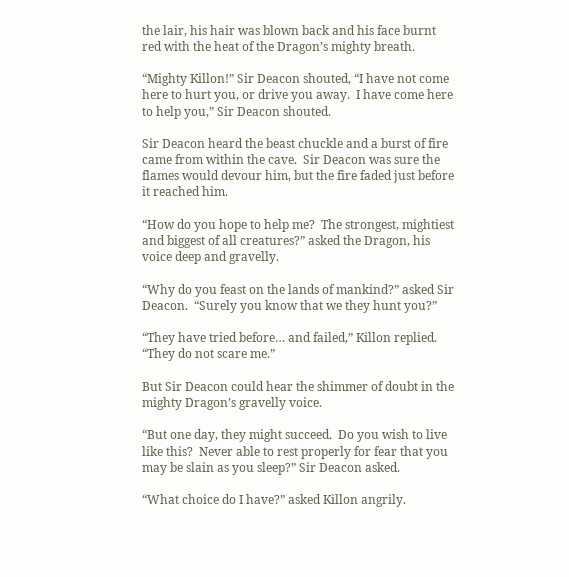the lair, his hair was blown back and his face burnt red with the heat of the Dragon’s mighty breath.

“Mighty Killon!” Sir Deacon shouted, “I have not come here to hurt you, or drive you away.  I have come here to help you,” Sir Deacon shouted.

Sir Deacon heard the beast chuckle and a burst of fire came from within the cave.  Sir Deacon was sure the flames would devour him, but the fire faded just before it reached him.

“How do you hope to help me?  The strongest, mightiest and biggest of all creatures?” asked the Dragon, his voice deep and gravelly.

“Why do you feast on the lands of mankind?” asked Sir Deacon.  “Surely you know that we they hunt you?”

“They have tried before… and failed,” Killon replied.  “They do not scare me.”

But Sir Deacon could hear the shimmer of doubt in the mighty Dragon’s gravelly voice.

“But one day, they might succeed.  Do you wish to live like this?  Never able to rest properly for fear that you may be slain as you sleep?” Sir Deacon asked.

“What choice do I have?” asked Killon angrily.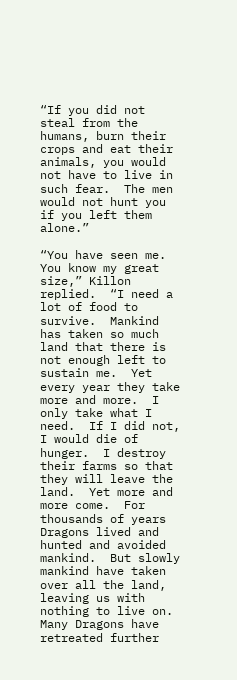“If you did not steal from the humans, burn their crops and eat their animals, you would not have to live in such fear.  The men would not hunt you if you left them alone.”

“You have seen me.  You know my great size,” Killon replied.  “I need a lot of food to survive.  Mankind has taken so much land that there is not enough left to sustain me.  Yet every year they take more and more.  I only take what I need.  If I did not, I would die of hunger.  I destroy their farms so that they will leave the land.  Yet more and more come.  For thousands of years Dragons lived and hunted and avoided mankind.  But slowly mankind have taken over all the land, leaving us with nothing to live on.  Many Dragons have retreated further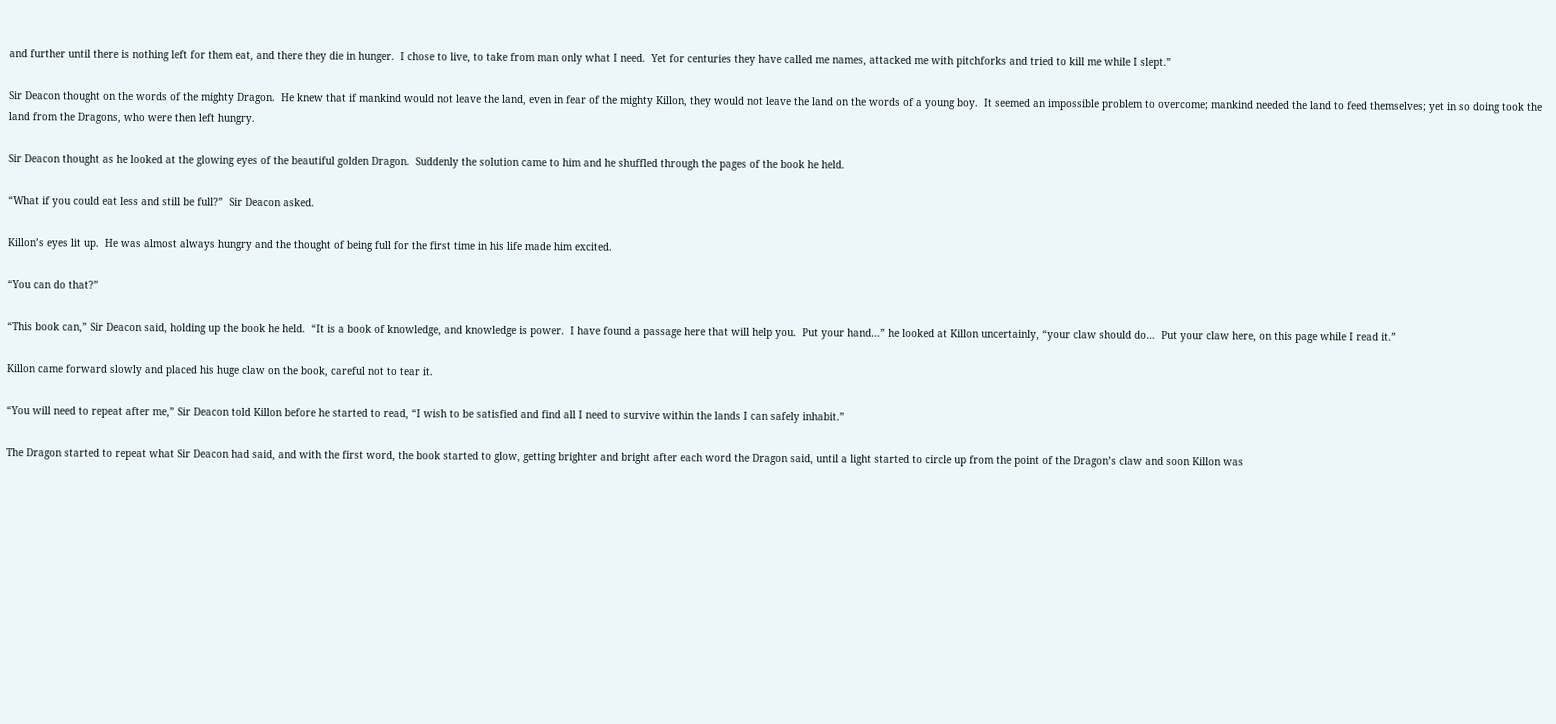and further until there is nothing left for them eat, and there they die in hunger.  I chose to live, to take from man only what I need.  Yet for centuries they have called me names, attacked me with pitchforks and tried to kill me while I slept.”

Sir Deacon thought on the words of the mighty Dragon.  He knew that if mankind would not leave the land, even in fear of the mighty Killon, they would not leave the land on the words of a young boy.  It seemed an impossible problem to overcome; mankind needed the land to feed themselves; yet in so doing took the land from the Dragons, who were then left hungry.

Sir Deacon thought as he looked at the glowing eyes of the beautiful golden Dragon.  Suddenly the solution came to him and he shuffled through the pages of the book he held.

“What if you could eat less and still be full?”  Sir Deacon asked.

Killon’s eyes lit up.  He was almost always hungry and the thought of being full for the first time in his life made him excited.

“You can do that?”

“This book can,” Sir Deacon said, holding up the book he held.  “It is a book of knowledge, and knowledge is power.  I have found a passage here that will help you.  Put your hand…” he looked at Killon uncertainly, “your claw should do…  Put your claw here, on this page while I read it.”

Killon came forward slowly and placed his huge claw on the book, careful not to tear it.

“You will need to repeat after me,” Sir Deacon told Killon before he started to read, “I wish to be satisfied and find all I need to survive within the lands I can safely inhabit.”

The Dragon started to repeat what Sir Deacon had said, and with the first word, the book started to glow, getting brighter and bright after each word the Dragon said, until a light started to circle up from the point of the Dragon’s claw and soon Killon was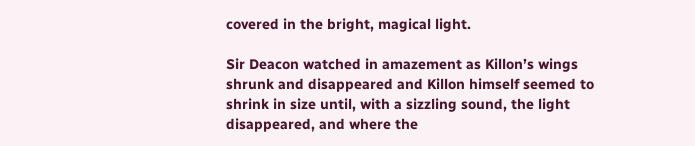covered in the bright, magical light.

Sir Deacon watched in amazement as Killon’s wings shrunk and disappeared and Killon himself seemed to shrink in size until, with a sizzling sound, the light disappeared, and where the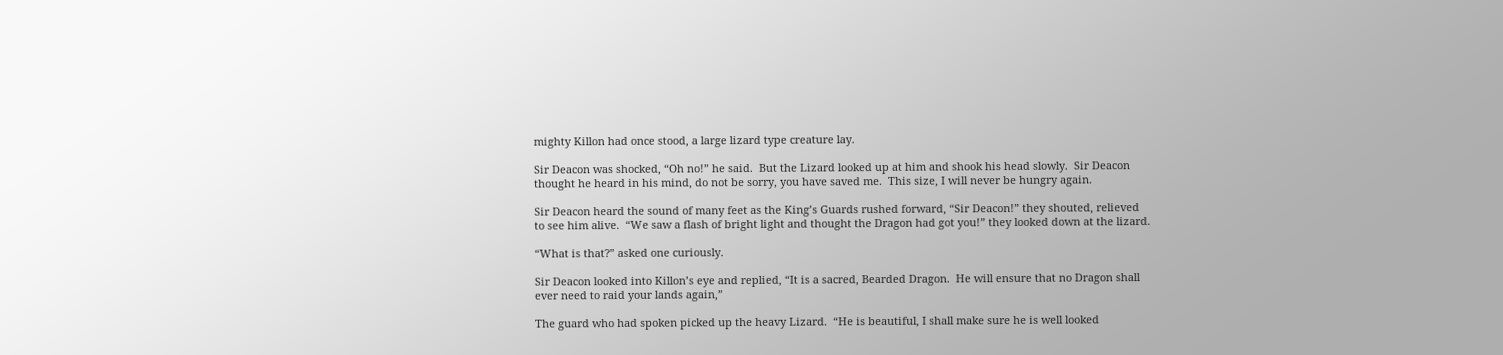mighty Killon had once stood, a large lizard type creature lay.

Sir Deacon was shocked, “Oh no!” he said.  But the Lizard looked up at him and shook his head slowly.  Sir Deacon thought he heard in his mind, do not be sorry, you have saved me.  This size, I will never be hungry again.

Sir Deacon heard the sound of many feet as the King’s Guards rushed forward, “Sir Deacon!” they shouted, relieved to see him alive.  “We saw a flash of bright light and thought the Dragon had got you!” they looked down at the lizard.

“What is that?” asked one curiously.

Sir Deacon looked into Killon’s eye and replied, “It is a sacred, Bearded Dragon.  He will ensure that no Dragon shall ever need to raid your lands again,”

The guard who had spoken picked up the heavy Lizard.  “He is beautiful, I shall make sure he is well looked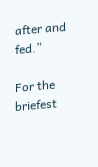after and fed.”

For the briefest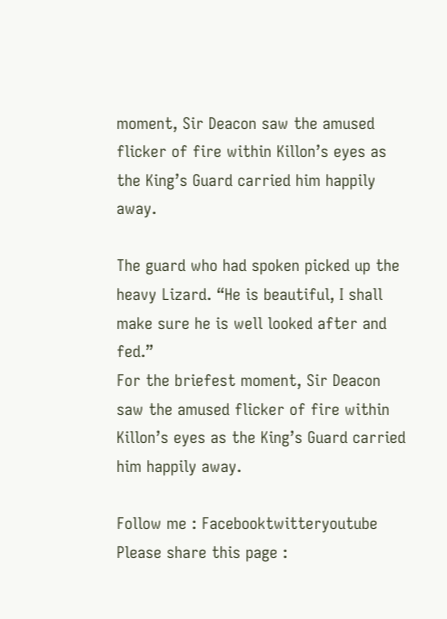moment, Sir Deacon saw the amused flicker of fire within Killon’s eyes as the King’s Guard carried him happily away.

The guard who had spoken picked up the heavy Lizard. “He is beautiful, I shall make sure he is well looked after and fed.”
For the briefest moment, Sir Deacon saw the amused flicker of fire within Killon’s eyes as the King’s Guard carried him happily away.

Follow me : Facebooktwitteryoutube
Please share this page :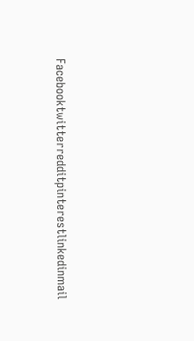Facebooktwitterredditpinterestlinkedinmail